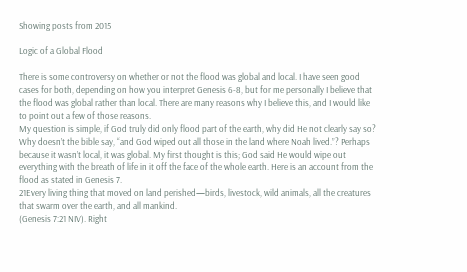Showing posts from 2015

Logic of a Global Flood

There is some controversy on whether or not the flood was global and local. I have seen good cases for both, depending on how you interpret Genesis 6-8, but for me personally I believe that the flood was global rather than local. There are many reasons why I believe this, and I would like to point out a few of those reasons.
My question is simple, if God truly did only flood part of the earth, why did He not clearly say so? Why doesn’t the bible say, “and God wiped out all those in the land where Noah lived.”? Perhaps because it wasn’t local, it was global. My first thought is this; God said He would wipe out everything with the breath of life in it off the face of the whole earth. Here is an account from the flood as stated in Genesis 7.
21Every living thing that moved on land perished—birds, livestock, wild animals, all the creatures that swarm over the earth, and all mankind.
(Genesis 7:21 NIV). Right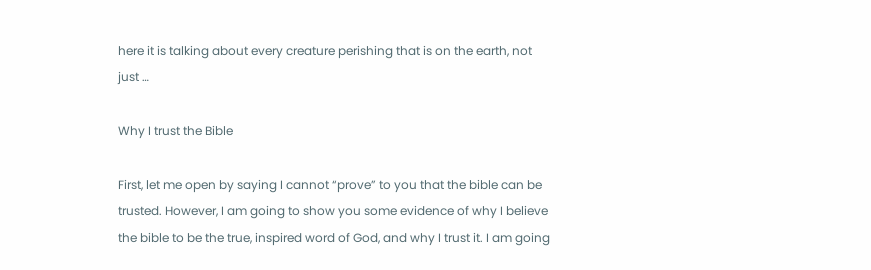here it is talking about every creature perishing that is on the earth, not just …

Why I trust the Bible

First, let me open by saying I cannot “prove” to you that the bible can be trusted. However, I am going to show you some evidence of why I believe the bible to be the true, inspired word of God, and why I trust it. I am going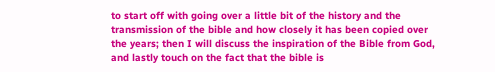to start off with going over a little bit of the history and the transmission of the bible and how closely it has been copied over the years; then I will discuss the inspiration of the Bible from God, and lastly touch on the fact that the bible is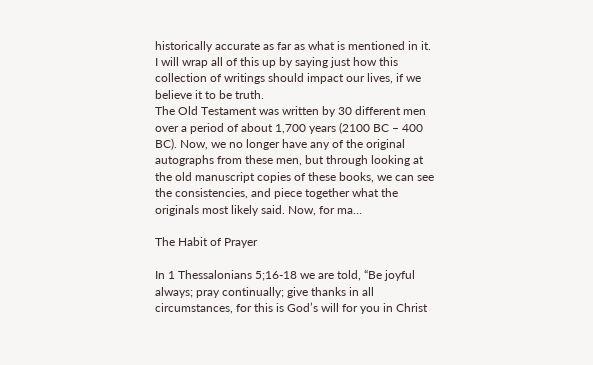historically accurate as far as what is mentioned in it. I will wrap all of this up by saying just how this collection of writings should impact our lives, if we believe it to be truth.
The Old Testament was written by 30 different men over a period of about 1,700 years (2100 BC – 400 BC). Now, we no longer have any of the original autographs from these men, but through looking at the old manuscript copies of these books, we can see the consistencies, and piece together what the originals most likely said. Now, for ma…

The Habit of Prayer

In 1 Thessalonians 5;16-18 we are told, “Be joyful always; pray continually; give thanks in all circumstances, for this is God’s will for you in Christ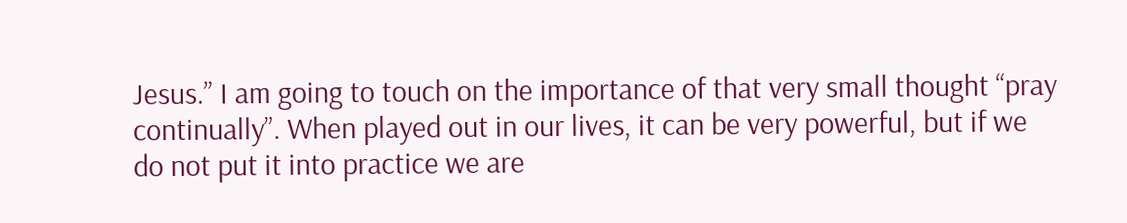Jesus.” I am going to touch on the importance of that very small thought “pray continually”. When played out in our lives, it can be very powerful, but if we do not put it into practice we are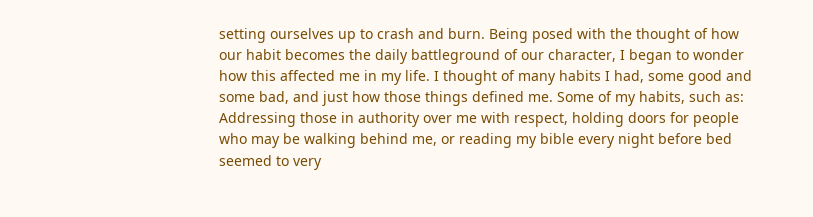setting ourselves up to crash and burn. Being posed with the thought of how our habit becomes the daily battleground of our character, I began to wonder how this affected me in my life. I thought of many habits I had, some good and some bad, and just how those things defined me. Some of my habits, such as: Addressing those in authority over me with respect, holding doors for people who may be walking behind me, or reading my bible every night before bed seemed to very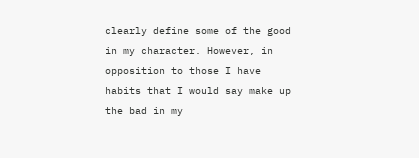clearly define some of the good in my character. However, in opposition to those I have habits that I would say make up the bad in my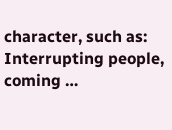character, such as: Interrupting people, coming …